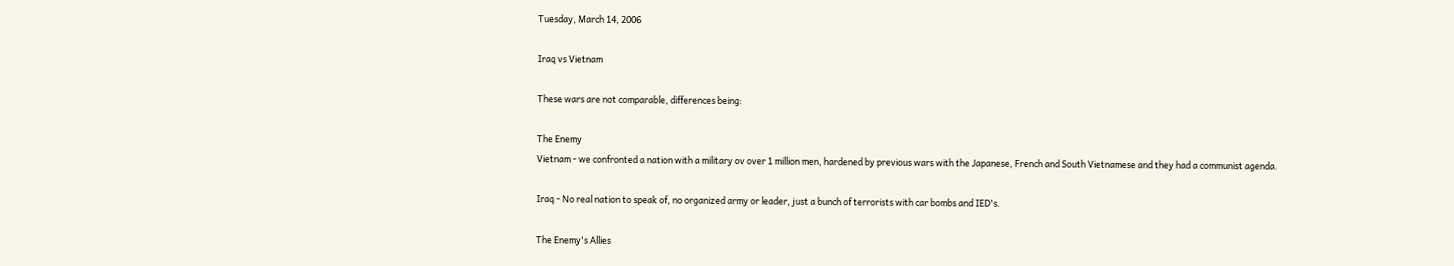Tuesday, March 14, 2006

Iraq vs Vietnam

These wars are not comparable, differences being:

The Enemy
Vietnam - we confronted a nation with a military ov over 1 million men, hardened by previous wars with the Japanese, French and South Vietnamese and they had a communist agenda.

Iraq - No real nation to speak of, no organized army or leader, just a bunch of terrorists with car bombs and IED's.

The Enemy's Allies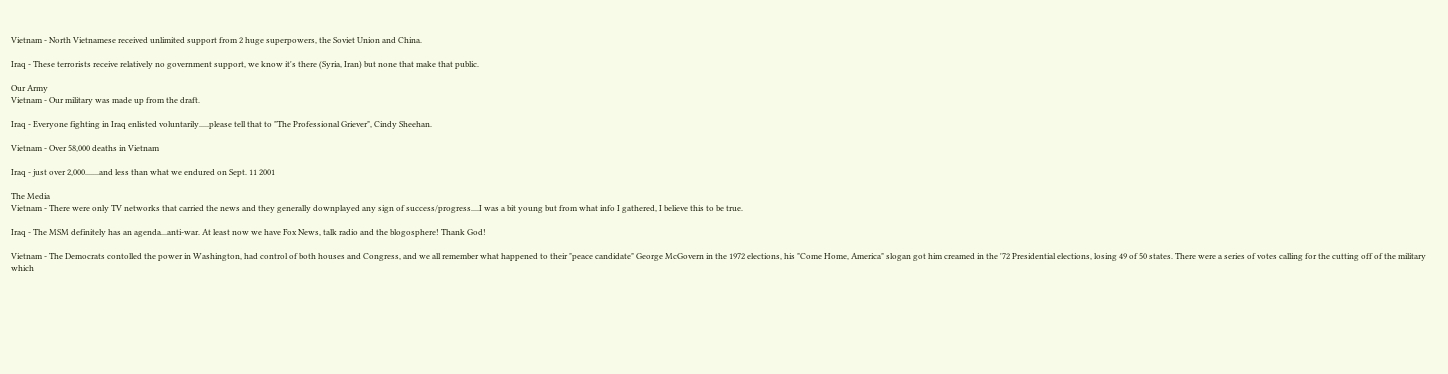Vietnam - North Vietnamese received unlimited support from 2 huge superpowers, the Soviet Union and China.

Iraq - These terrorists receive relatively no government support, we know it's there (Syria, Iran) but none that make that public.

Our Army
Vietnam - Our military was made up from the draft.

Iraq - Everyone fighting in Iraq enlisted voluntarily.....please tell that to "The Professional Griever", Cindy Sheehan.

Vietnam - Over 58,000 deaths in Vietnam

Iraq - just over 2,000.......and less than what we endured on Sept. 11 2001

The Media
Vietnam - There were only TV networks that carried the news and they generally downplayed any sign of success/progress....I was a bit young but from what info I gathered, I believe this to be true.

Iraq - The MSM definitely has an agenda...anti-war. At least now we have Fox News, talk radio and the blogosphere! Thank God!

Vietnam - The Democrats contolled the power in Washington, had control of both houses and Congress, and we all remember what happened to their "peace candidate" George McGovern in the 1972 elections, his "Come Home, America" slogan got him creamed in the '72 Presidential elections, losing 49 of 50 states. There were a series of votes calling for the cutting off of the military which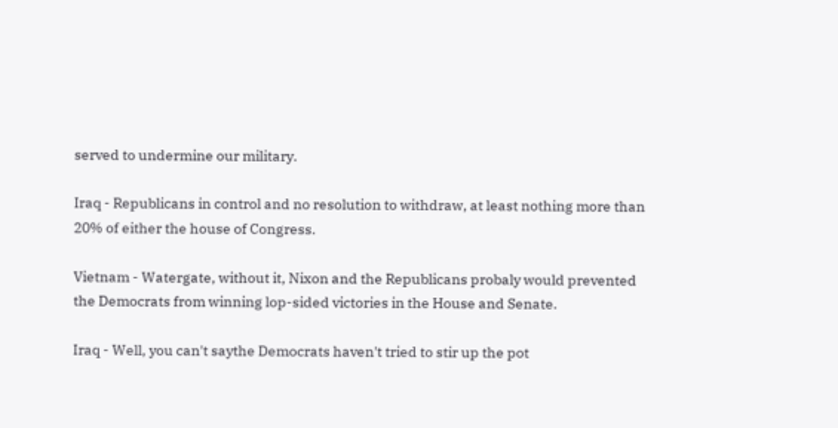served to undermine our military.

Iraq - Republicans in control and no resolution to withdraw, at least nothing more than 20% of either the house of Congress.

Vietnam - Watergate, without it, Nixon and the Republicans probaly would prevented the Democrats from winning lop-sided victories in the House and Senate.

Iraq - Well, you can't saythe Democrats haven't tried to stir up the pot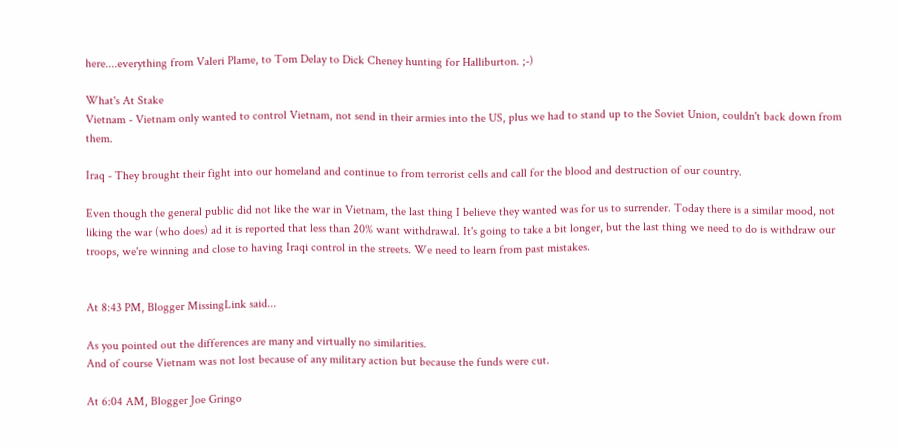here....everything from Valeri Plame, to Tom Delay to Dick Cheney hunting for Halliburton. ;-)

What's At Stake
Vietnam - Vietnam only wanted to control Vietnam, not send in their armies into the US, plus we had to stand up to the Soviet Union, couldn't back down from them.

Iraq - They brought their fight into our homeland and continue to from terrorist cells and call for the blood and destruction of our country.

Even though the general public did not like the war in Vietnam, the last thing I believe they wanted was for us to surrender. Today there is a similar mood, not liking the war (who does) ad it is reported that less than 20% want withdrawal. It's going to take a bit longer, but the last thing we need to do is withdraw our troops, we're winning and close to having Iraqi control in the streets. We need to learn from past mistakes.


At 8:43 PM, Blogger MissingLink said...

As you pointed out the differences are many and virtually no similarities.
And of course Vietnam was not lost because of any military action but because the funds were cut.

At 6:04 AM, Blogger Joe Gringo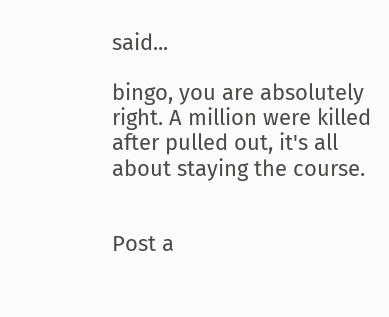said...

bingo, you are absolutely right. A million were killed after pulled out, it's all about staying the course.


Post a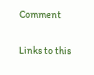Comment

Links to this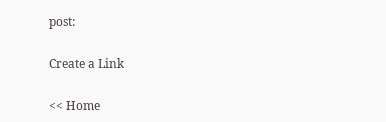post:

Create a Link

<< Home